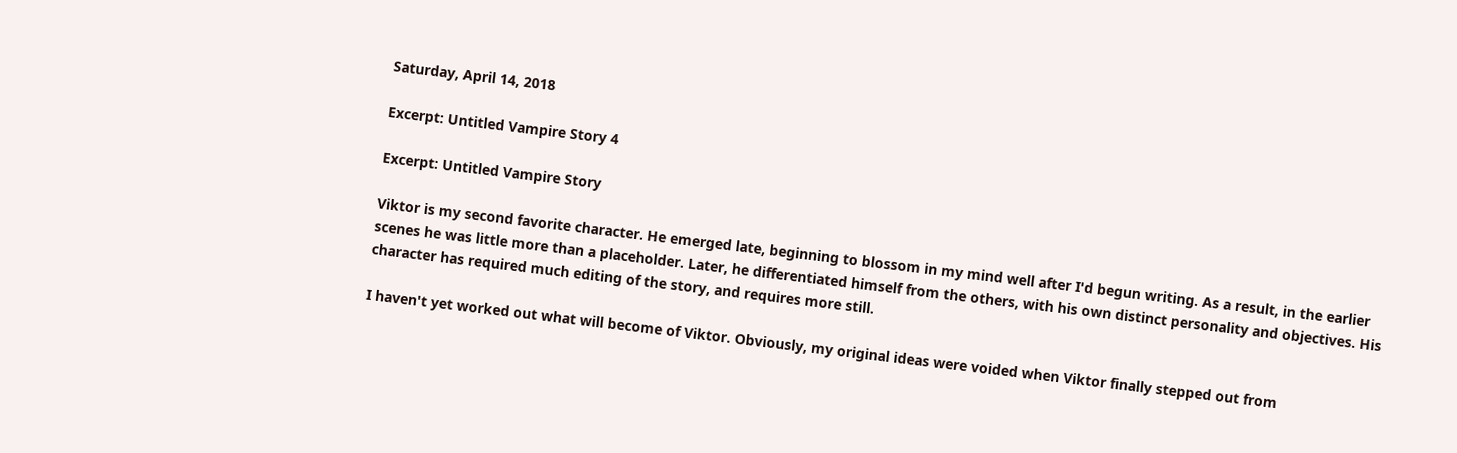Saturday, April 14, 2018

Excerpt: Untitled Vampire Story 4

Excerpt: Untitled Vampire Story

Viktor is my second favorite character. He emerged late, beginning to blossom in my mind well after I'd begun writing. As a result, in the earlier scenes he was little more than a placeholder. Later, he differentiated himself from the others, with his own distinct personality and objectives. His character has required much editing of the story, and requires more still.

I haven't yet worked out what will become of Viktor. Obviously, my original ideas were voided when Viktor finally stepped out from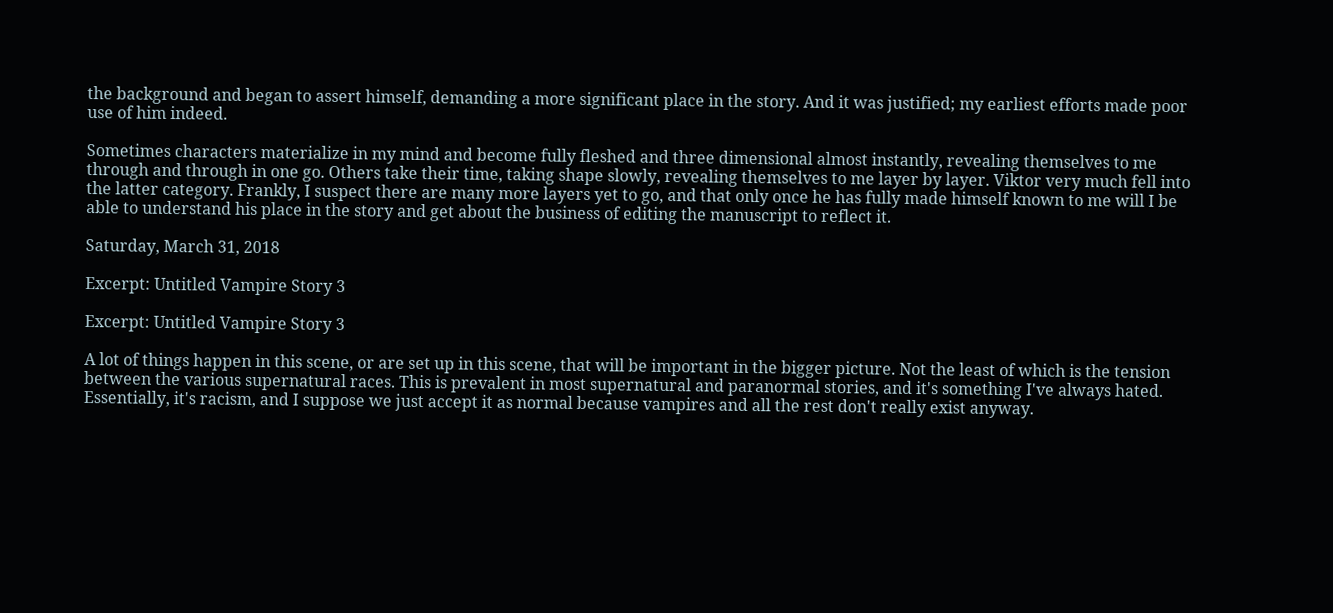the background and began to assert himself, demanding a more significant place in the story. And it was justified; my earliest efforts made poor use of him indeed.

Sometimes characters materialize in my mind and become fully fleshed and three dimensional almost instantly, revealing themselves to me through and through in one go. Others take their time, taking shape slowly, revealing themselves to me layer by layer. Viktor very much fell into the latter category. Frankly, I suspect there are many more layers yet to go, and that only once he has fully made himself known to me will I be able to understand his place in the story and get about the business of editing the manuscript to reflect it.

Saturday, March 31, 2018

Excerpt: Untitled Vampire Story 3

Excerpt: Untitled Vampire Story 3

A lot of things happen in this scene, or are set up in this scene, that will be important in the bigger picture. Not the least of which is the tension between the various supernatural races. This is prevalent in most supernatural and paranormal stories, and it's something I've always hated. Essentially, it's racism, and I suppose we just accept it as normal because vampires and all the rest don't really exist anyway.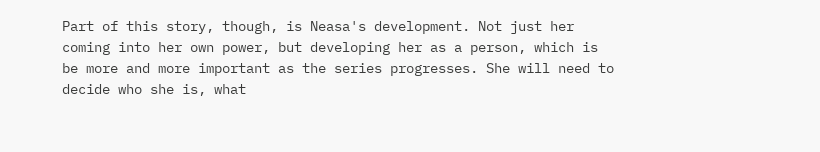Part of this story, though, is Neasa's development. Not just her coming into her own power, but developing her as a person, which is be more and more important as the series progresses. She will need to decide who she is, what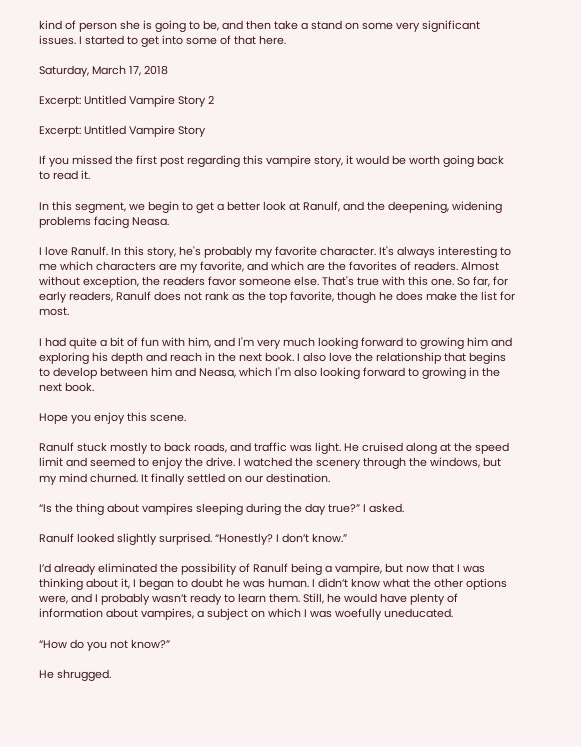kind of person she is going to be, and then take a stand on some very significant issues. I started to get into some of that here.

Saturday, March 17, 2018

Excerpt: Untitled Vampire Story 2

Excerpt: Untitled Vampire Story

If you missed the first post regarding this vampire story, it would be worth going back to read it.

In this segment, we begin to get a better look at Ranulf, and the deepening, widening problems facing Neasa.

I love Ranulf. In this story, he's probably my favorite character. It's always interesting to me which characters are my favorite, and which are the favorites of readers. Almost without exception, the readers favor someone else. That's true with this one. So far, for early readers, Ranulf does not rank as the top favorite, though he does make the list for most.

I had quite a bit of fun with him, and I'm very much looking forward to growing him and exploring his depth and reach in the next book. I also love the relationship that begins to develop between him and Neasa, which I'm also looking forward to growing in the next book.

Hope you enjoy this scene.

Ranulf stuck mostly to back roads, and traffic was light. He cruised along at the speed limit and seemed to enjoy the drive. I watched the scenery through the windows, but my mind churned. It finally settled on our destination.

“Is the thing about vampires sleeping during the day true?” I asked.

Ranulf looked slightly surprised. “Honestly? I don’t know.”

I’d already eliminated the possibility of Ranulf being a vampire, but now that I was thinking about it, I began to doubt he was human. I didn’t know what the other options were, and I probably wasn’t ready to learn them. Still, he would have plenty of information about vampires, a subject on which I was woefully uneducated.

“How do you not know?”

He shrugged.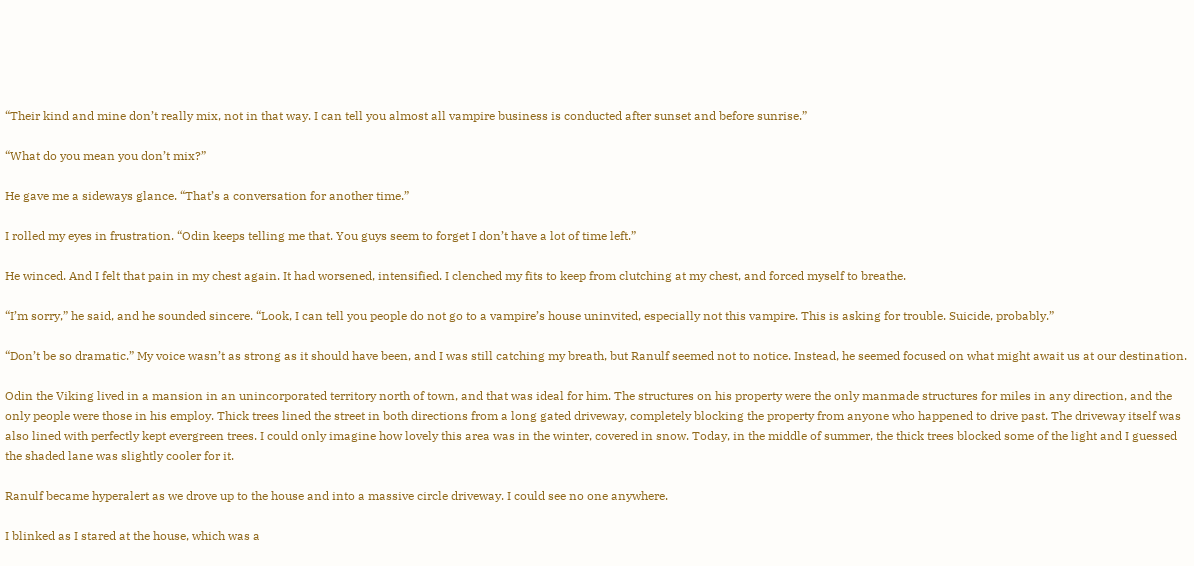“Their kind and mine don’t really mix, not in that way. I can tell you almost all vampire business is conducted after sunset and before sunrise.”

“What do you mean you don’t mix?”

He gave me a sideways glance. “That’s a conversation for another time.”

I rolled my eyes in frustration. “Odin keeps telling me that. You guys seem to forget I don’t have a lot of time left.”

He winced. And I felt that pain in my chest again. It had worsened, intensified. I clenched my fits to keep from clutching at my chest, and forced myself to breathe.

“I’m sorry,” he said, and he sounded sincere. “Look, I can tell you people do not go to a vampire’s house uninvited, especially not this vampire. This is asking for trouble. Suicide, probably.”

“Don’t be so dramatic.” My voice wasn’t as strong as it should have been, and I was still catching my breath, but Ranulf seemed not to notice. Instead, he seemed focused on what might await us at our destination.

Odin the Viking lived in a mansion in an unincorporated territory north of town, and that was ideal for him. The structures on his property were the only manmade structures for miles in any direction, and the only people were those in his employ. Thick trees lined the street in both directions from a long gated driveway, completely blocking the property from anyone who happened to drive past. The driveway itself was also lined with perfectly kept evergreen trees. I could only imagine how lovely this area was in the winter, covered in snow. Today, in the middle of summer, the thick trees blocked some of the light and I guessed the shaded lane was slightly cooler for it.

Ranulf became hyperalert as we drove up to the house and into a massive circle driveway. I could see no one anywhere.

I blinked as I stared at the house, which was a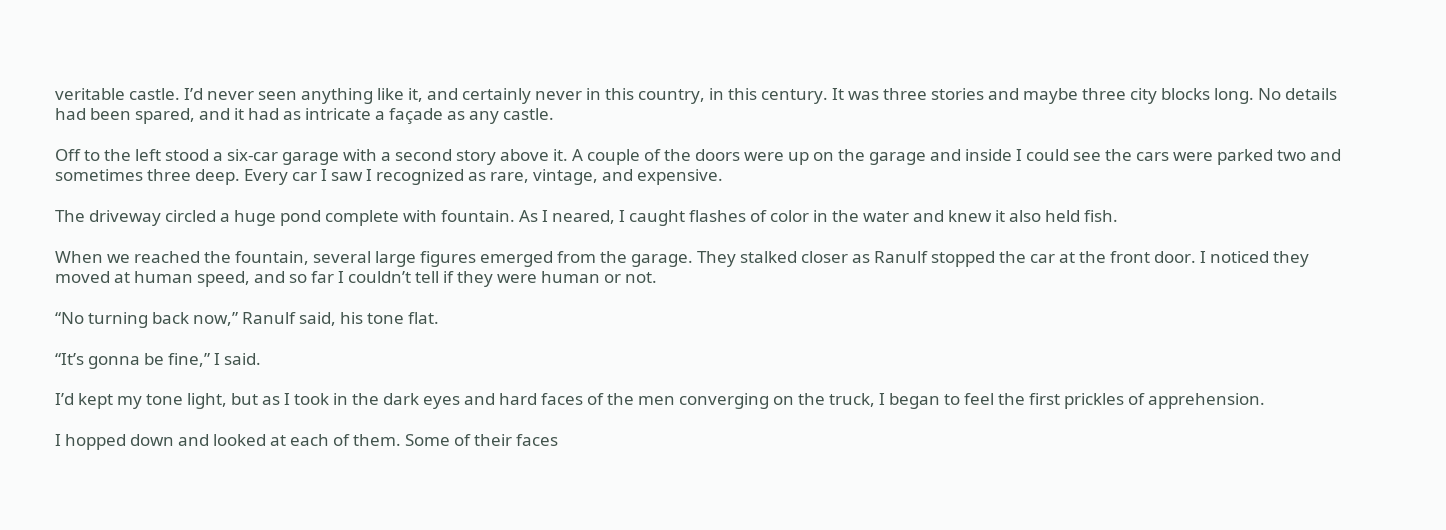veritable castle. I’d never seen anything like it, and certainly never in this country, in this century. It was three stories and maybe three city blocks long. No details had been spared, and it had as intricate a façade as any castle.

Off to the left stood a six-car garage with a second story above it. A couple of the doors were up on the garage and inside I could see the cars were parked two and sometimes three deep. Every car I saw I recognized as rare, vintage, and expensive.

The driveway circled a huge pond complete with fountain. As I neared, I caught flashes of color in the water and knew it also held fish.

When we reached the fountain, several large figures emerged from the garage. They stalked closer as Ranulf stopped the car at the front door. I noticed they moved at human speed, and so far I couldn’t tell if they were human or not.

“No turning back now,” Ranulf said, his tone flat.

“It’s gonna be fine,” I said.

I’d kept my tone light, but as I took in the dark eyes and hard faces of the men converging on the truck, I began to feel the first prickles of apprehension.

I hopped down and looked at each of them. Some of their faces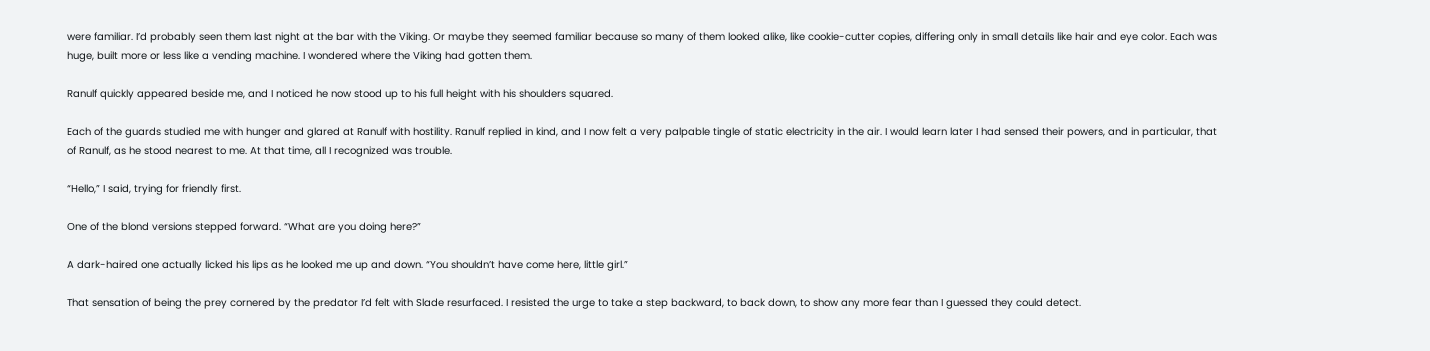were familiar. I’d probably seen them last night at the bar with the Viking. Or maybe they seemed familiar because so many of them looked alike, like cookie-cutter copies, differing only in small details like hair and eye color. Each was huge, built more or less like a vending machine. I wondered where the Viking had gotten them.

Ranulf quickly appeared beside me, and I noticed he now stood up to his full height with his shoulders squared.

Each of the guards studied me with hunger and glared at Ranulf with hostility. Ranulf replied in kind, and I now felt a very palpable tingle of static electricity in the air. I would learn later I had sensed their powers, and in particular, that of Ranulf, as he stood nearest to me. At that time, all I recognized was trouble.

“Hello,” I said, trying for friendly first.

One of the blond versions stepped forward. “What are you doing here?”

A dark-haired one actually licked his lips as he looked me up and down. “You shouldn’t have come here, little girl.”

That sensation of being the prey cornered by the predator I’d felt with Slade resurfaced. I resisted the urge to take a step backward, to back down, to show any more fear than I guessed they could detect.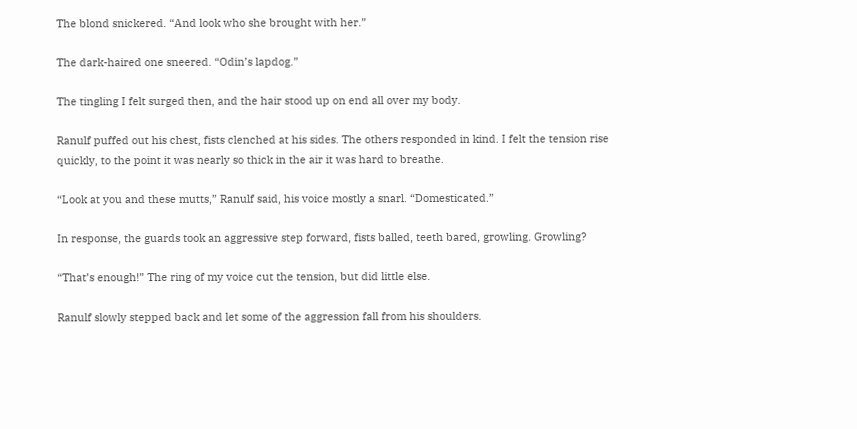The blond snickered. “And look who she brought with her.”

The dark-haired one sneered. “Odin’s lapdog.”

The tingling I felt surged then, and the hair stood up on end all over my body.

Ranulf puffed out his chest, fists clenched at his sides. The others responded in kind. I felt the tension rise quickly, to the point it was nearly so thick in the air it was hard to breathe.

“Look at you and these mutts,” Ranulf said, his voice mostly a snarl. “Domesticated.”

In response, the guards took an aggressive step forward, fists balled, teeth bared, growling. Growling?

“That’s enough!” The ring of my voice cut the tension, but did little else.

Ranulf slowly stepped back and let some of the aggression fall from his shoulders.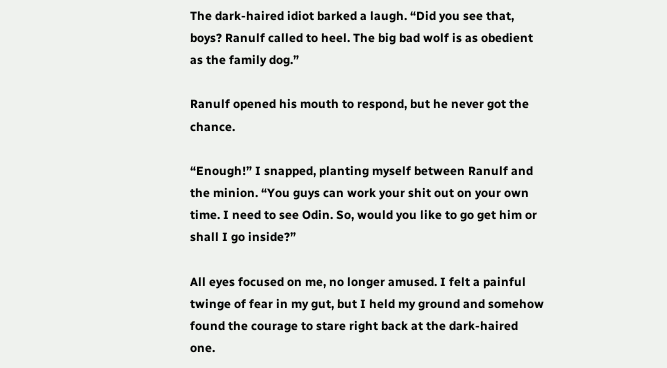The dark-haired idiot barked a laugh. “Did you see that, boys? Ranulf called to heel. The big bad wolf is as obedient as the family dog.”

Ranulf opened his mouth to respond, but he never got the chance.

“Enough!” I snapped, planting myself between Ranulf and the minion. “You guys can work your shit out on your own time. I need to see Odin. So, would you like to go get him or shall I go inside?”

All eyes focused on me, no longer amused. I felt a painful twinge of fear in my gut, but I held my ground and somehow found the courage to stare right back at the dark-haired one.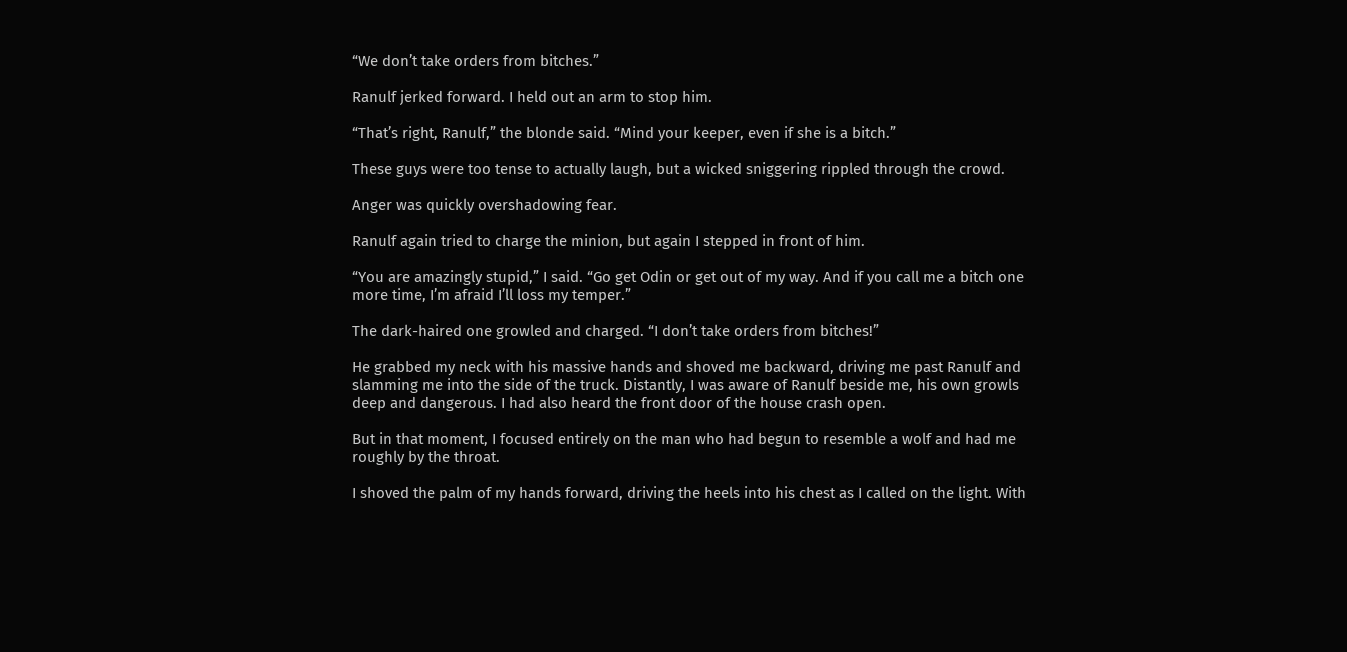“We don’t take orders from bitches.”

Ranulf jerked forward. I held out an arm to stop him.

“That’s right, Ranulf,” the blonde said. “Mind your keeper, even if she is a bitch.”

These guys were too tense to actually laugh, but a wicked sniggering rippled through the crowd.

Anger was quickly overshadowing fear.

Ranulf again tried to charge the minion, but again I stepped in front of him.

“You are amazingly stupid,” I said. “Go get Odin or get out of my way. And if you call me a bitch one more time, I’m afraid I’ll loss my temper.”

The dark-haired one growled and charged. “I don’t take orders from bitches!”

He grabbed my neck with his massive hands and shoved me backward, driving me past Ranulf and slamming me into the side of the truck. Distantly, I was aware of Ranulf beside me, his own growls deep and dangerous. I had also heard the front door of the house crash open.

But in that moment, I focused entirely on the man who had begun to resemble a wolf and had me roughly by the throat.

I shoved the palm of my hands forward, driving the heels into his chest as I called on the light. With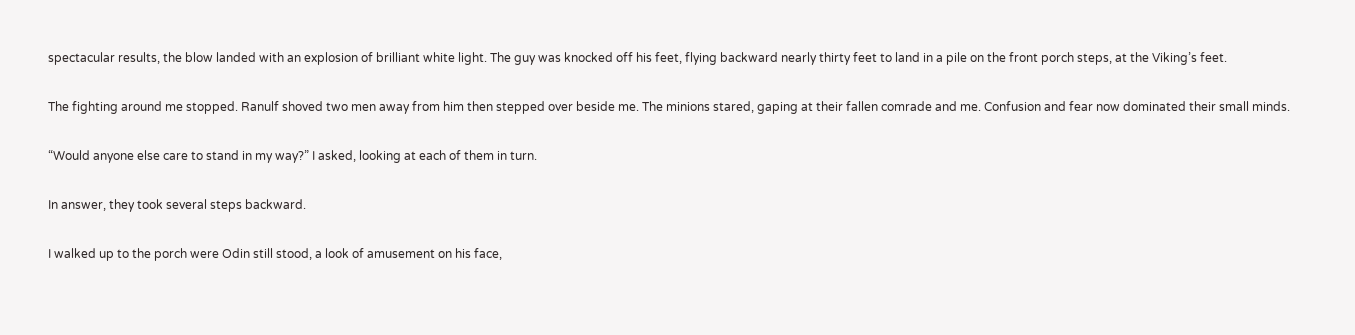spectacular results, the blow landed with an explosion of brilliant white light. The guy was knocked off his feet, flying backward nearly thirty feet to land in a pile on the front porch steps, at the Viking’s feet.

The fighting around me stopped. Ranulf shoved two men away from him then stepped over beside me. The minions stared, gaping at their fallen comrade and me. Confusion and fear now dominated their small minds.

“Would anyone else care to stand in my way?” I asked, looking at each of them in turn.

In answer, they took several steps backward.

I walked up to the porch were Odin still stood, a look of amusement on his face,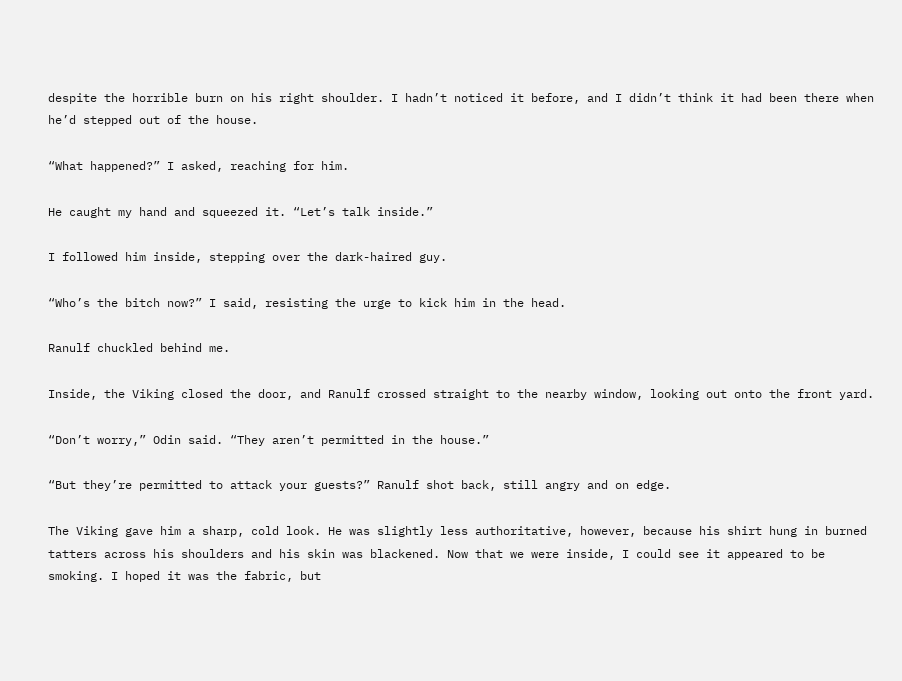despite the horrible burn on his right shoulder. I hadn’t noticed it before, and I didn’t think it had been there when he’d stepped out of the house.

“What happened?” I asked, reaching for him.

He caught my hand and squeezed it. “Let’s talk inside.”

I followed him inside, stepping over the dark-haired guy.

“Who’s the bitch now?” I said, resisting the urge to kick him in the head.

Ranulf chuckled behind me.

Inside, the Viking closed the door, and Ranulf crossed straight to the nearby window, looking out onto the front yard.

“Don’t worry,” Odin said. “They aren’t permitted in the house.”

“But they’re permitted to attack your guests?” Ranulf shot back, still angry and on edge.

The Viking gave him a sharp, cold look. He was slightly less authoritative, however, because his shirt hung in burned tatters across his shoulders and his skin was blackened. Now that we were inside, I could see it appeared to be smoking. I hoped it was the fabric, but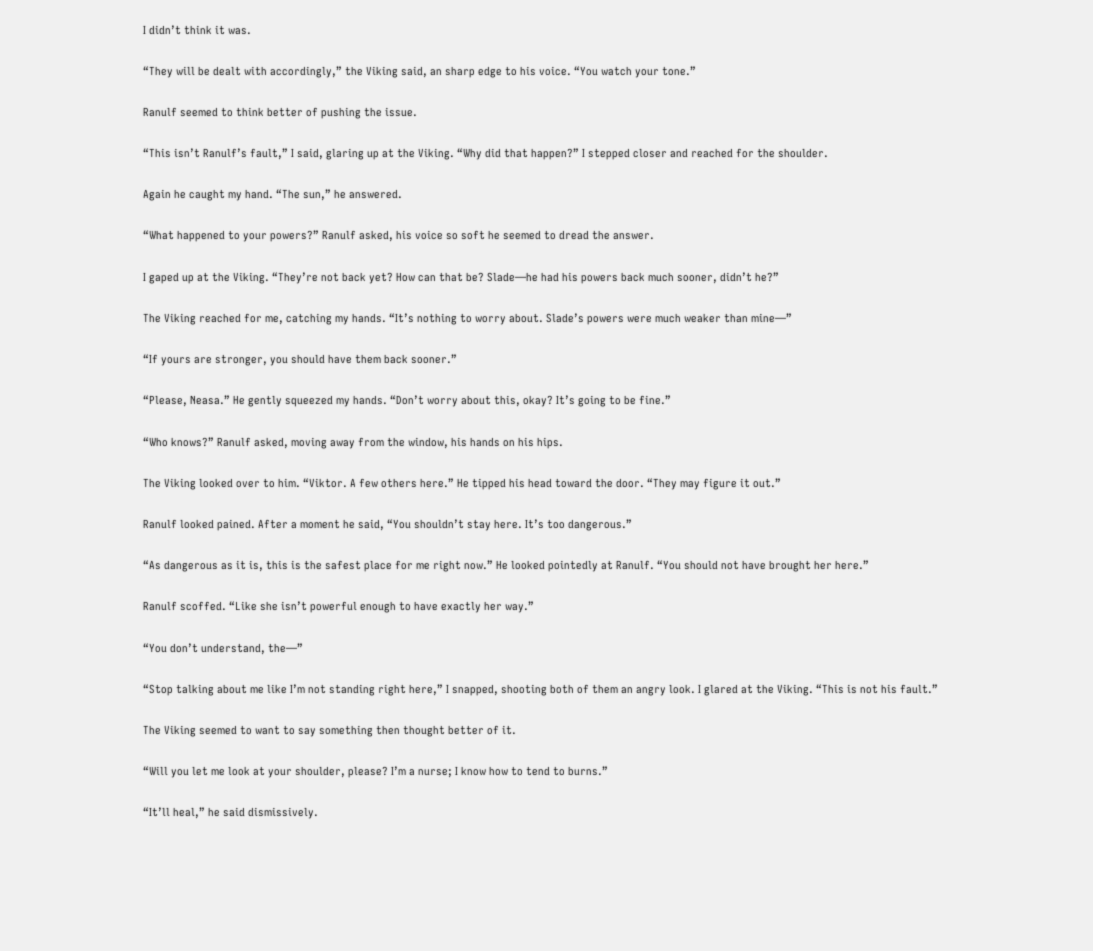I didn’t think it was.

“They will be dealt with accordingly,” the Viking said, an sharp edge to his voice. “You watch your tone.”

Ranulf seemed to think better of pushing the issue.

“This isn’t Ranulf’s fault,” I said, glaring up at the Viking. “Why did that happen?” I stepped closer and reached for the shoulder.

Again he caught my hand. “The sun,” he answered.

“What happened to your powers?” Ranulf asked, his voice so soft he seemed to dread the answer.

I gaped up at the Viking. “They’re not back yet? How can that be? Slade—he had his powers back much sooner, didn’t he?”

The Viking reached for me, catching my hands. “It’s nothing to worry about. Slade’s powers were much weaker than mine—”

“If yours are stronger, you should have them back sooner.”

“Please, Neasa.” He gently squeezed my hands. “Don’t worry about this, okay? It’s going to be fine.”

“Who knows?” Ranulf asked, moving away from the window, his hands on his hips.

The Viking looked over to him. “Viktor. A few others here.” He tipped his head toward the door. “They may figure it out.”

Ranulf looked pained. After a moment he said, “You shouldn’t stay here. It’s too dangerous.”

“As dangerous as it is, this is the safest place for me right now.” He looked pointedly at Ranulf. “You should not have brought her here.”

Ranulf scoffed. “Like she isn’t powerful enough to have exactly her way.”

“You don’t understand, the—”

“Stop talking about me like I’m not standing right here,” I snapped, shooting both of them an angry look. I glared at the Viking. “This is not his fault.”

The Viking seemed to want to say something then thought better of it.

“Will you let me look at your shoulder, please? I’m a nurse; I know how to tend to burns.”

“It’ll heal,” he said dismissively.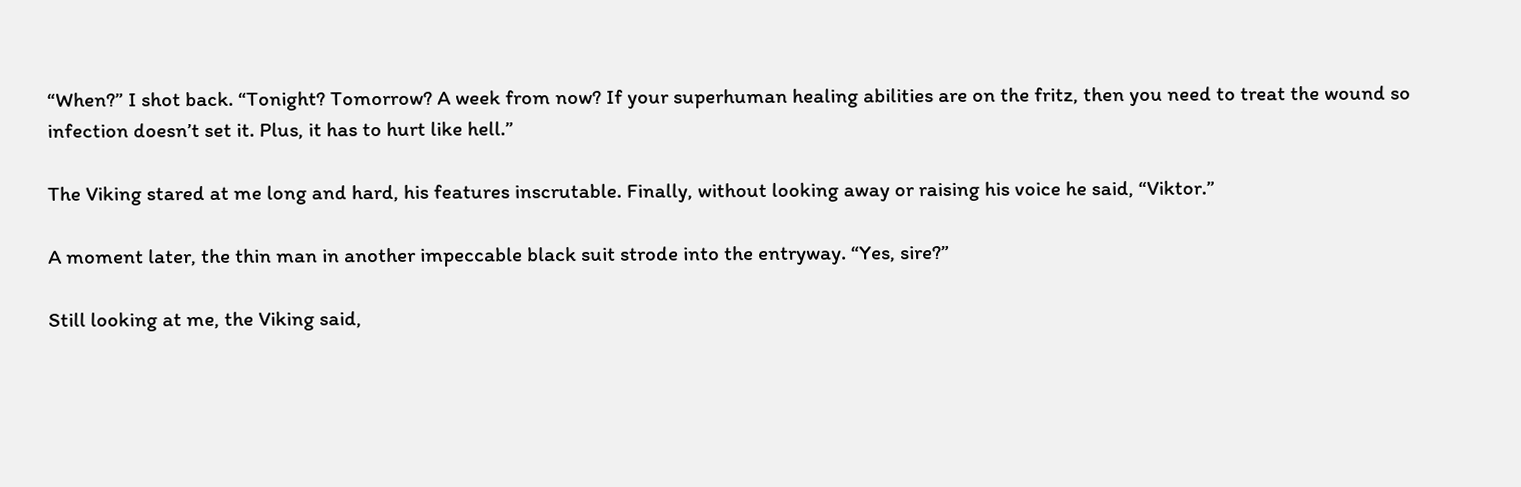“When?” I shot back. “Tonight? Tomorrow? A week from now? If your superhuman healing abilities are on the fritz, then you need to treat the wound so infection doesn’t set it. Plus, it has to hurt like hell.”

The Viking stared at me long and hard, his features inscrutable. Finally, without looking away or raising his voice he said, “Viktor.”

A moment later, the thin man in another impeccable black suit strode into the entryway. “Yes, sire?”

Still looking at me, the Viking said,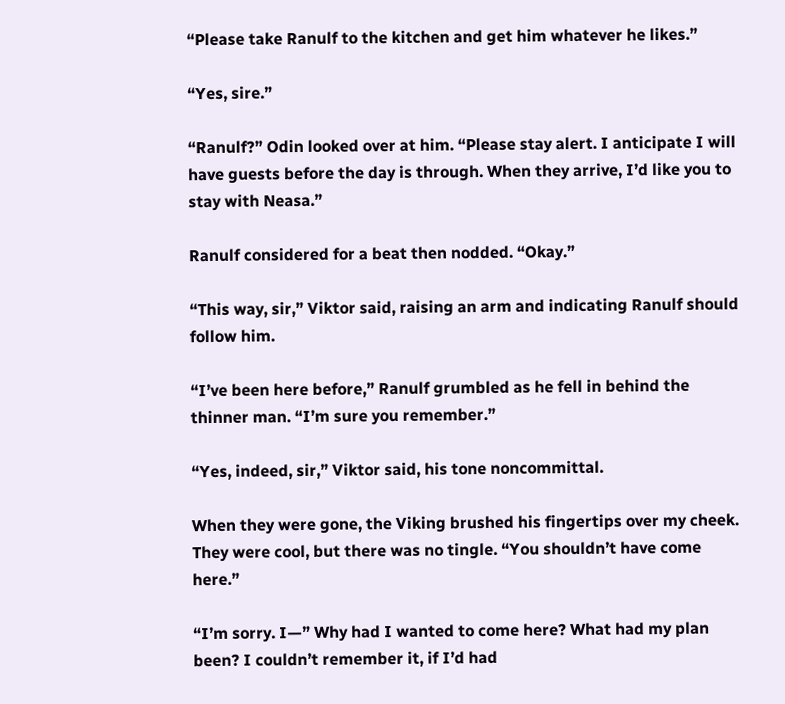“Please take Ranulf to the kitchen and get him whatever he likes.”

“Yes, sire.”

“Ranulf?” Odin looked over at him. “Please stay alert. I anticipate I will have guests before the day is through. When they arrive, I’d like you to stay with Neasa.”

Ranulf considered for a beat then nodded. “Okay.”

“This way, sir,” Viktor said, raising an arm and indicating Ranulf should follow him.

“I’ve been here before,” Ranulf grumbled as he fell in behind the thinner man. “I’m sure you remember.”

“Yes, indeed, sir,” Viktor said, his tone noncommittal.

When they were gone, the Viking brushed his fingertips over my cheek. They were cool, but there was no tingle. “You shouldn’t have come here.”

“I’m sorry. I—” Why had I wanted to come here? What had my plan been? I couldn’t remember it, if I’d had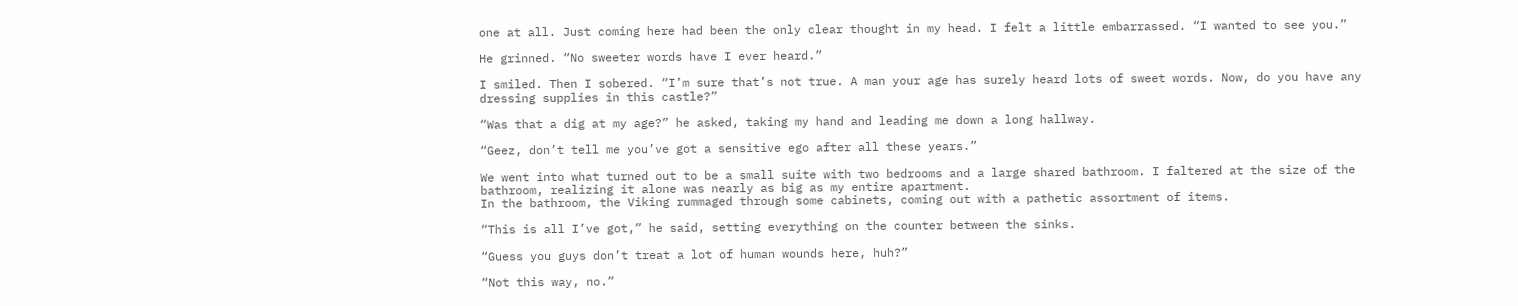one at all. Just coming here had been the only clear thought in my head. I felt a little embarrassed. “I wanted to see you.”

He grinned. “No sweeter words have I ever heard.”

I smiled. Then I sobered. “I’m sure that’s not true. A man your age has surely heard lots of sweet words. Now, do you have any dressing supplies in this castle?”

“Was that a dig at my age?” he asked, taking my hand and leading me down a long hallway.

“Geez, don’t tell me you’ve got a sensitive ego after all these years.”

We went into what turned out to be a small suite with two bedrooms and a large shared bathroom. I faltered at the size of the bathroom, realizing it alone was nearly as big as my entire apartment.
In the bathroom, the Viking rummaged through some cabinets, coming out with a pathetic assortment of items.

“This is all I’ve got,” he said, setting everything on the counter between the sinks.

“Guess you guys don’t treat a lot of human wounds here, huh?”

“Not this way, no.”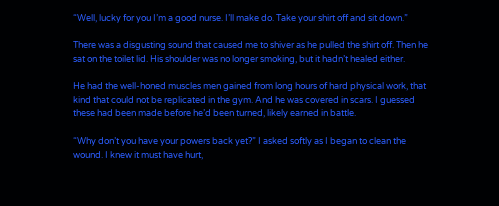“Well, lucky for you I’m a good nurse. I’ll make do. Take your shirt off and sit down.”

There was a disgusting sound that caused me to shiver as he pulled the shirt off. Then he sat on the toilet lid. His shoulder was no longer smoking, but it hadn’t healed either.

He had the well-honed muscles men gained from long hours of hard physical work, that kind that could not be replicated in the gym. And he was covered in scars. I guessed these had been made before he’d been turned, likely earned in battle.

“Why don’t you have your powers back yet?” I asked softly as I began to clean the wound. I knew it must have hurt,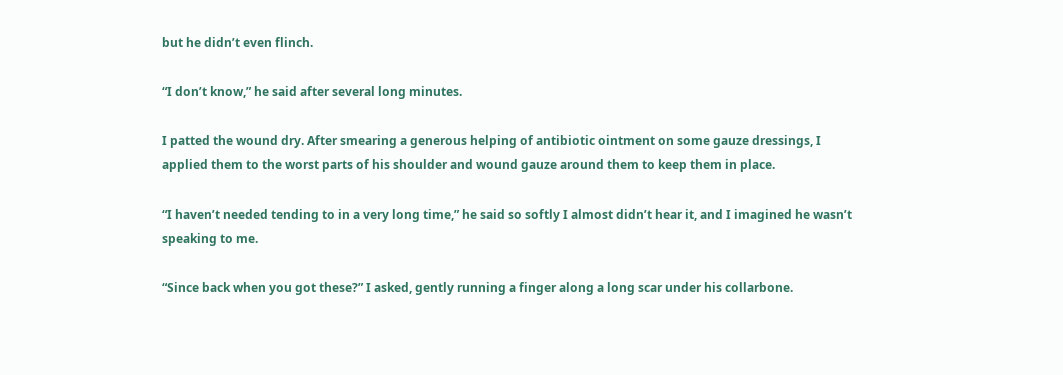but he didn’t even flinch.

“I don’t know,” he said after several long minutes.

I patted the wound dry. After smearing a generous helping of antibiotic ointment on some gauze dressings, I applied them to the worst parts of his shoulder and wound gauze around them to keep them in place.

“I haven’t needed tending to in a very long time,” he said so softly I almost didn’t hear it, and I imagined he wasn’t speaking to me.

“Since back when you got these?” I asked, gently running a finger along a long scar under his collarbone.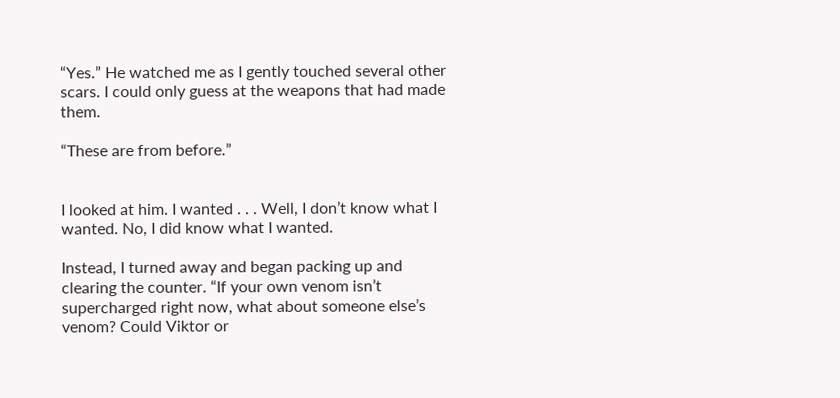“Yes.” He watched me as I gently touched several other scars. I could only guess at the weapons that had made them.

“These are from before.”


I looked at him. I wanted . . . Well, I don’t know what I wanted. No, I did know what I wanted.

Instead, I turned away and began packing up and clearing the counter. “If your own venom isn’t supercharged right now, what about someone else’s venom? Could Viktor or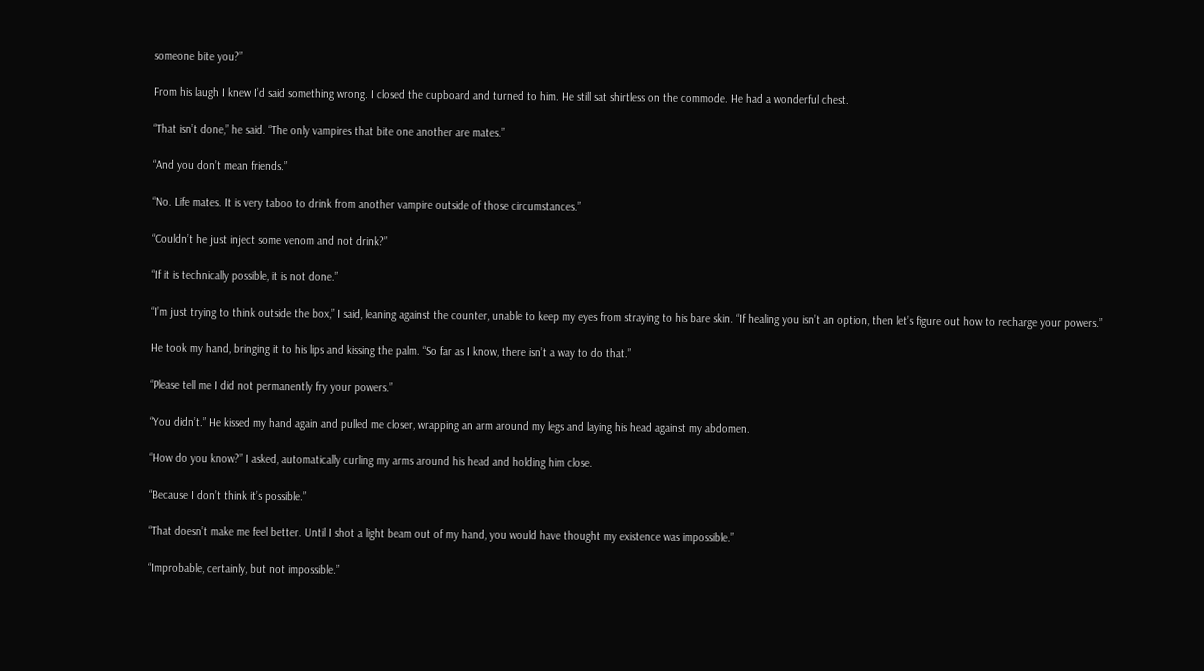someone bite you?”

From his laugh I knew I’d said something wrong. I closed the cupboard and turned to him. He still sat shirtless on the commode. He had a wonderful chest.

“That isn’t done,” he said. “The only vampires that bite one another are mates.”

“And you don’t mean friends.”

“No. Life mates. It is very taboo to drink from another vampire outside of those circumstances.”

“Couldn’t he just inject some venom and not drink?”

“If it is technically possible, it is not done.”

“I’m just trying to think outside the box,” I said, leaning against the counter, unable to keep my eyes from straying to his bare skin. “If healing you isn’t an option, then let’s figure out how to recharge your powers.”

He took my hand, bringing it to his lips and kissing the palm. “So far as I know, there isn’t a way to do that.”

“Please tell me I did not permanently fry your powers.”

“You didn’t.” He kissed my hand again and pulled me closer, wrapping an arm around my legs and laying his head against my abdomen.

“How do you know?” I asked, automatically curling my arms around his head and holding him close.

“Because I don’t think it’s possible.”

“That doesn’t make me feel better. Until I shot a light beam out of my hand, you would have thought my existence was impossible.”

“Improbable, certainly, but not impossible.”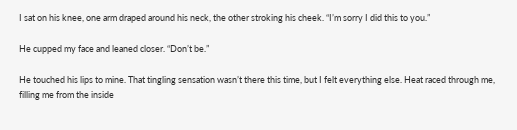I sat on his knee, one arm draped around his neck, the other stroking his cheek. “I’m sorry I did this to you.”

He cupped my face and leaned closer. “Don’t be.”

He touched his lips to mine. That tingling sensation wasn’t there this time, but I felt everything else. Heat raced through me, filling me from the inside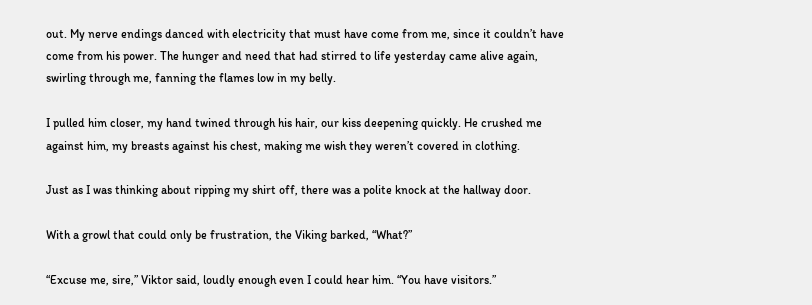out. My nerve endings danced with electricity that must have come from me, since it couldn’t have come from his power. The hunger and need that had stirred to life yesterday came alive again, swirling through me, fanning the flames low in my belly.

I pulled him closer, my hand twined through his hair, our kiss deepening quickly. He crushed me against him, my breasts against his chest, making me wish they weren’t covered in clothing.

Just as I was thinking about ripping my shirt off, there was a polite knock at the hallway door.

With a growl that could only be frustration, the Viking barked, “What?”

“Excuse me, sire,” Viktor said, loudly enough even I could hear him. “You have visitors.”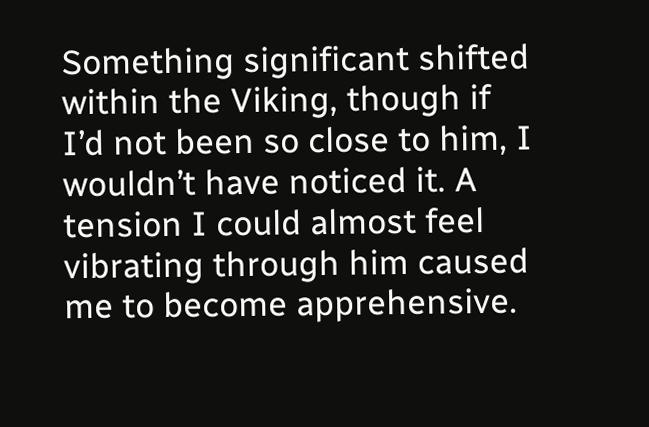Something significant shifted within the Viking, though if I’d not been so close to him, I wouldn’t have noticed it. A tension I could almost feel vibrating through him caused me to become apprehensive.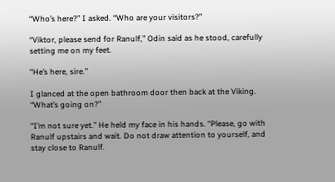“Who’s here?” I asked. “Who are your visitors?”

“Viktor, please send for Ranulf,” Odin said as he stood, carefully setting me on my feet.

“He’s here, sire.”

I glanced at the open bathroom door then back at the Viking. “What’s going on?”

“I’m not sure yet.” He held my face in his hands. “Please, go with Ranulf upstairs and wait. Do not draw attention to yourself, and stay close to Ranulf.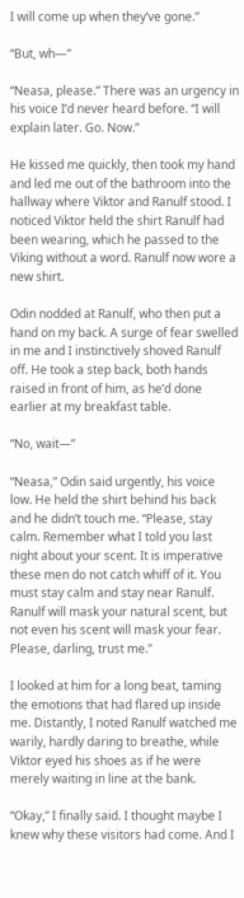I will come up when they’ve gone.”

“But, wh—”

“Neasa, please.” There was an urgency in his voice I’d never heard before. “I will explain later. Go. Now.”

He kissed me quickly, then took my hand and led me out of the bathroom into the hallway where Viktor and Ranulf stood. I noticed Viktor held the shirt Ranulf had been wearing, which he passed to the Viking without a word. Ranulf now wore a new shirt.

Odin nodded at Ranulf, who then put a hand on my back. A surge of fear swelled in me and I instinctively shoved Ranulf off. He took a step back, both hands raised in front of him, as he’d done earlier at my breakfast table.

“No, wait—”

“Neasa,” Odin said urgently, his voice low. He held the shirt behind his back and he didn’t touch me. “Please, stay calm. Remember what I told you last night about your scent. It is imperative these men do not catch whiff of it. You must stay calm and stay near Ranulf. Ranulf will mask your natural scent, but not even his scent will mask your fear. Please, darling, trust me.”

I looked at him for a long beat, taming the emotions that had flared up inside me. Distantly, I noted Ranulf watched me warily, hardly daring to breathe, while Viktor eyed his shoes as if he were merely waiting in line at the bank.

“Okay,” I finally said. I thought maybe I knew why these visitors had come. And I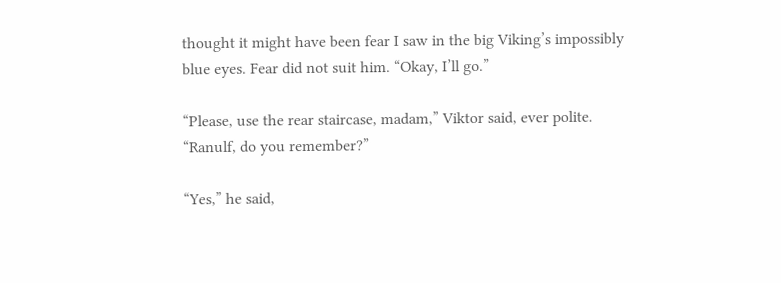thought it might have been fear I saw in the big Viking’s impossibly blue eyes. Fear did not suit him. “Okay, I’ll go.”

“Please, use the rear staircase, madam,” Viktor said, ever polite. “Ranulf, do you remember?”

“Yes,” he said,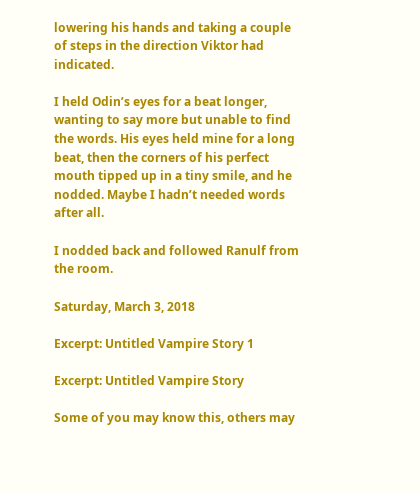lowering his hands and taking a couple of steps in the direction Viktor had indicated.

I held Odin’s eyes for a beat longer, wanting to say more but unable to find the words. His eyes held mine for a long beat, then the corners of his perfect mouth tipped up in a tiny smile, and he nodded. Maybe I hadn’t needed words after all.

I nodded back and followed Ranulf from the room.

Saturday, March 3, 2018

Excerpt: Untitled Vampire Story 1

Excerpt: Untitled Vampire Story

Some of you may know this, others may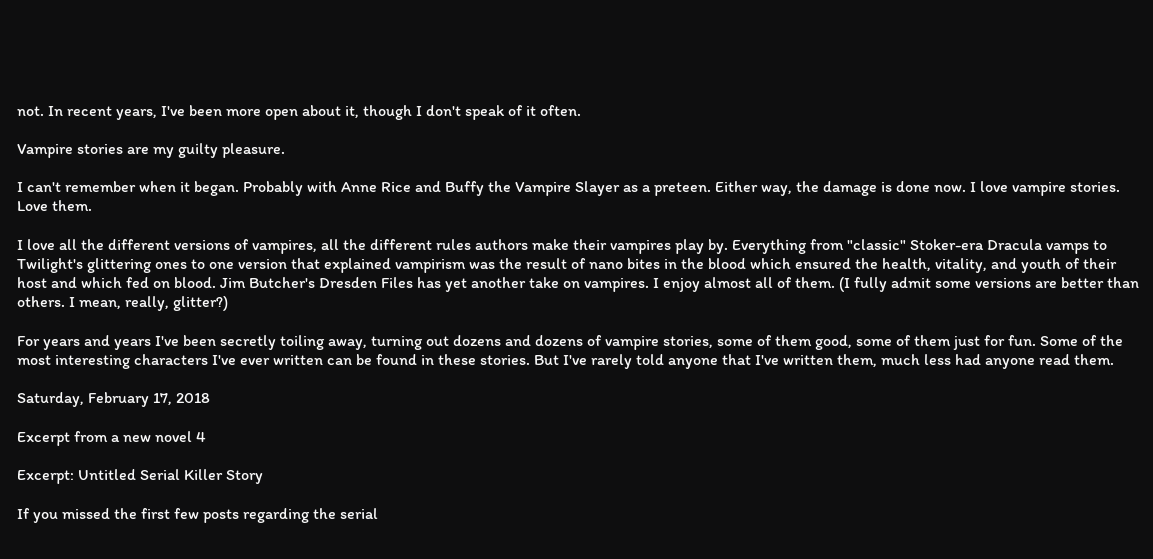not. In recent years, I've been more open about it, though I don't speak of it often.

Vampire stories are my guilty pleasure.

I can't remember when it began. Probably with Anne Rice and Buffy the Vampire Slayer as a preteen. Either way, the damage is done now. I love vampire stories. Love them.

I love all the different versions of vampires, all the different rules authors make their vampires play by. Everything from "classic" Stoker-era Dracula vamps to Twilight's glittering ones to one version that explained vampirism was the result of nano bites in the blood which ensured the health, vitality, and youth of their host and which fed on blood. Jim Butcher's Dresden Files has yet another take on vampires. I enjoy almost all of them. (I fully admit some versions are better than others. I mean, really, glitter?)

For years and years I've been secretly toiling away, turning out dozens and dozens of vampire stories, some of them good, some of them just for fun. Some of the most interesting characters I've ever written can be found in these stories. But I've rarely told anyone that I've written them, much less had anyone read them.

Saturday, February 17, 2018

Excerpt from a new novel 4

Excerpt: Untitled Serial Killer Story

If you missed the first few posts regarding the serial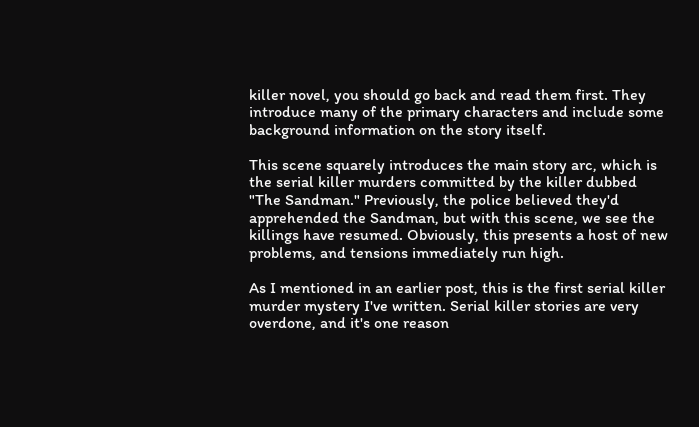killer novel, you should go back and read them first. They introduce many of the primary characters and include some background information on the story itself.

This scene squarely introduces the main story arc, which is the serial killer murders committed by the killer dubbed "The Sandman." Previously, the police believed they'd apprehended the Sandman, but with this scene, we see the killings have resumed. Obviously, this presents a host of new problems, and tensions immediately run high.

As I mentioned in an earlier post, this is the first serial killer murder mystery I've written. Serial killer stories are very overdone, and it's one reason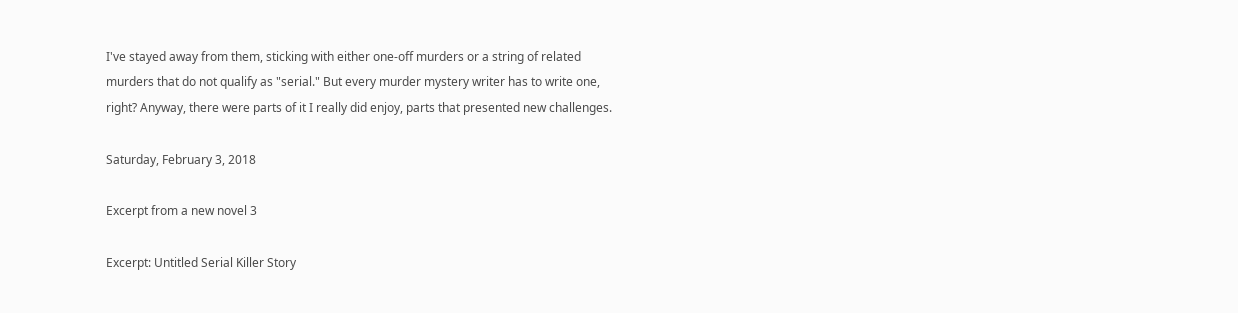I've stayed away from them, sticking with either one-off murders or a string of related murders that do not qualify as "serial." But every murder mystery writer has to write one, right? Anyway, there were parts of it I really did enjoy, parts that presented new challenges.

Saturday, February 3, 2018

Excerpt from a new novel 3

Excerpt: Untitled Serial Killer Story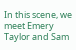In this scene, we meet Emery Taylor and Sam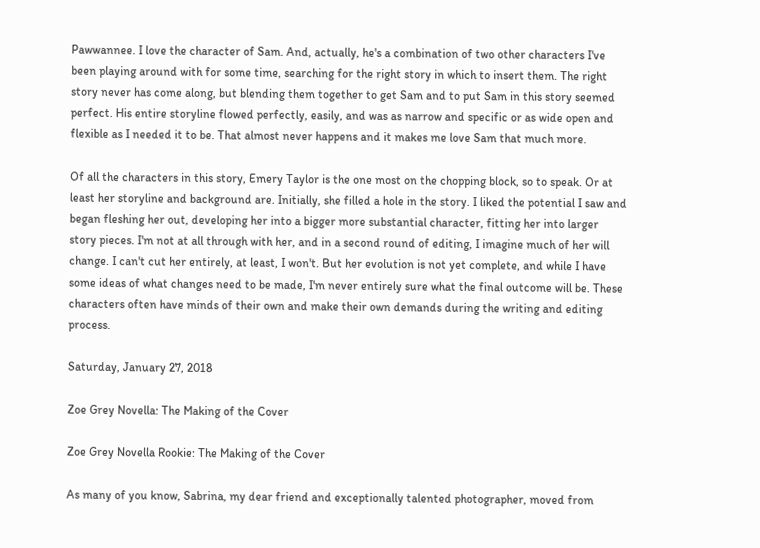Pawwannee. I love the character of Sam. And, actually, he's a combination of two other characters I've been playing around with for some time, searching for the right story in which to insert them. The right story never has come along, but blending them together to get Sam and to put Sam in this story seemed perfect. His entire storyline flowed perfectly, easily, and was as narrow and specific or as wide open and flexible as I needed it to be. That almost never happens and it makes me love Sam that much more.

Of all the characters in this story, Emery Taylor is the one most on the chopping block, so to speak. Or at least her storyline and background are. Initially, she filled a hole in the story. I liked the potential I saw and began fleshing her out, developing her into a bigger more substantial character, fitting her into larger story pieces. I'm not at all through with her, and in a second round of editing, I imagine much of her will change. I can't cut her entirely, at least, I won't. But her evolution is not yet complete, and while I have some ideas of what changes need to be made, I'm never entirely sure what the final outcome will be. These characters often have minds of their own and make their own demands during the writing and editing process.

Saturday, January 27, 2018

Zoe Grey Novella: The Making of the Cover

Zoe Grey Novella Rookie: The Making of the Cover

As many of you know, Sabrina, my dear friend and exceptionally talented photographer, moved from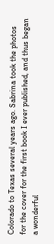Colorado to Texas several years ago. Sabrina took the photos for the cover for the first book I ever published, and thus began a wonderful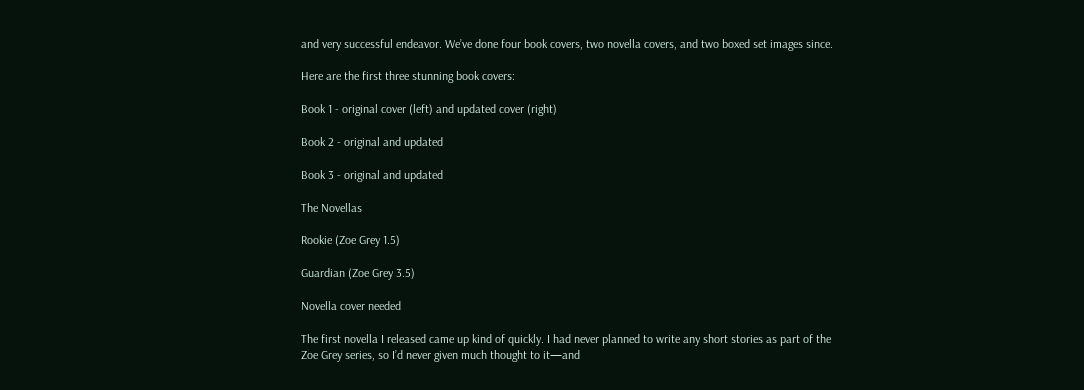and very successful endeavor. We’ve done four book covers, two novella covers, and two boxed set images since.

Here are the first three stunning book covers:

Book 1 - original cover (left) and updated cover (right)

Book 2 - original and updated

Book 3 - original and updated

The Novellas

Rookie (Zoe Grey 1.5)

Guardian (Zoe Grey 3.5)

Novella cover needed

The first novella I released came up kind of quickly. I had never planned to write any short stories as part of the Zoe Grey series, so I’d never given much thought to it—and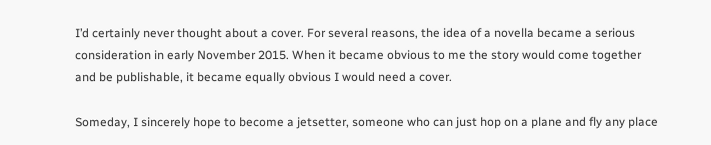I’d certainly never thought about a cover. For several reasons, the idea of a novella became a serious consideration in early November 2015. When it became obvious to me the story would come together and be publishable, it became equally obvious I would need a cover.

Someday, I sincerely hope to become a jetsetter, someone who can just hop on a plane and fly any place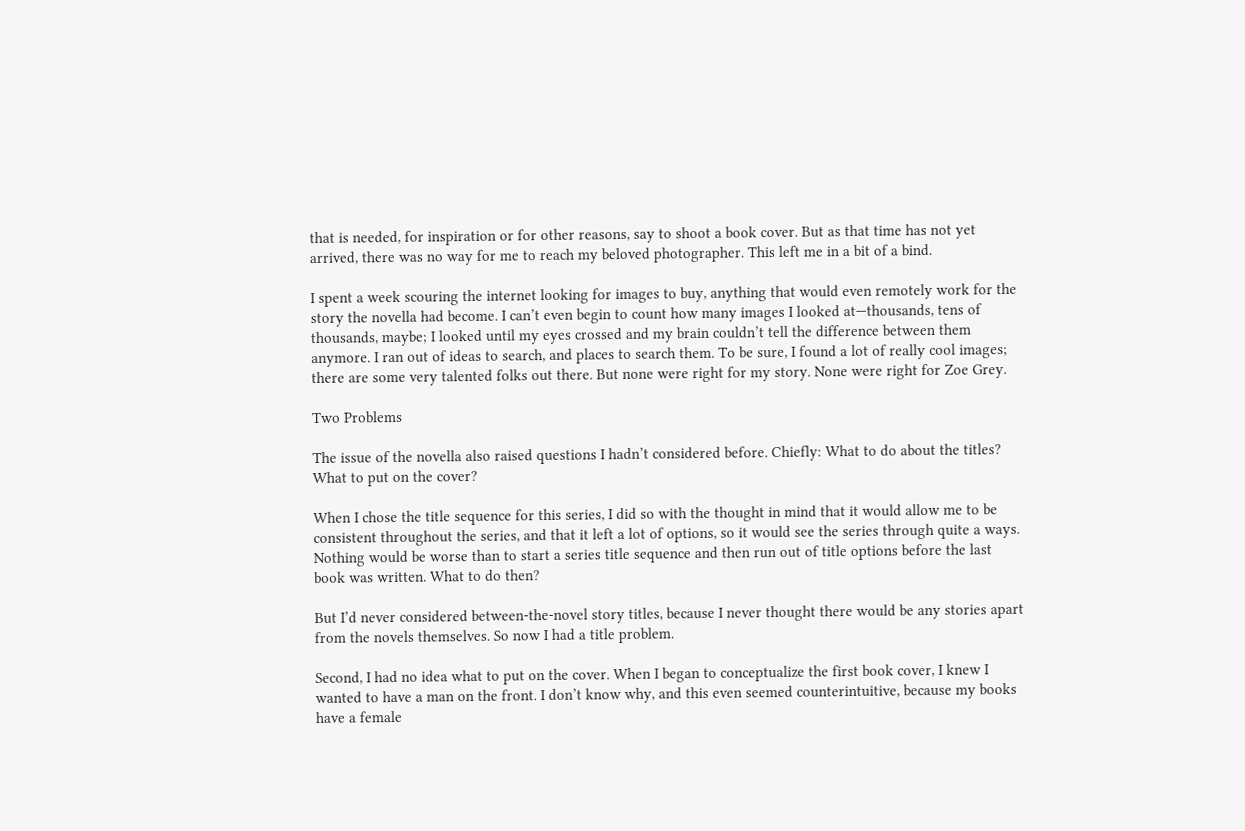that is needed, for inspiration or for other reasons, say to shoot a book cover. But as that time has not yet arrived, there was no way for me to reach my beloved photographer. This left me in a bit of a bind.

I spent a week scouring the internet looking for images to buy, anything that would even remotely work for the story the novella had become. I can’t even begin to count how many images I looked at—thousands, tens of thousands, maybe; I looked until my eyes crossed and my brain couldn’t tell the difference between them anymore. I ran out of ideas to search, and places to search them. To be sure, I found a lot of really cool images; there are some very talented folks out there. But none were right for my story. None were right for Zoe Grey.

Two Problems

The issue of the novella also raised questions I hadn’t considered before. Chiefly: What to do about the titles? What to put on the cover?

When I chose the title sequence for this series, I did so with the thought in mind that it would allow me to be consistent throughout the series, and that it left a lot of options, so it would see the series through quite a ways. Nothing would be worse than to start a series title sequence and then run out of title options before the last book was written. What to do then?

But I’d never considered between-the-novel story titles, because I never thought there would be any stories apart from the novels themselves. So now I had a title problem.

Second, I had no idea what to put on the cover. When I began to conceptualize the first book cover, I knew I wanted to have a man on the front. I don’t know why, and this even seemed counterintuitive, because my books have a female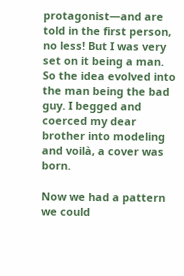protagonist—and are told in the first person, no less! But I was very set on it being a man. So the idea evolved into the man being the bad guy. I begged and coerced my dear brother into modeling and voilà, a cover was born.

Now we had a pattern we could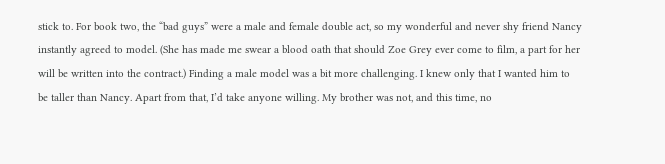stick to. For book two, the “bad guys” were a male and female double act, so my wonderful and never shy friend Nancy instantly agreed to model. (She has made me swear a blood oath that should Zoe Grey ever come to film, a part for her will be written into the contract.) Finding a male model was a bit more challenging. I knew only that I wanted him to be taller than Nancy. Apart from that, I’d take anyone willing. My brother was not, and this time, no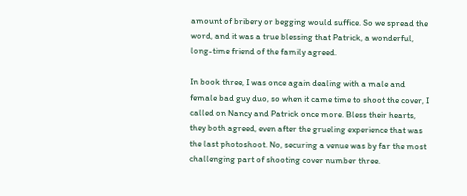amount of bribery or begging would suffice. So we spread the word, and it was a true blessing that Patrick, a wonderful, long-time friend of the family agreed.

In book three, I was once again dealing with a male and female bad guy duo, so when it came time to shoot the cover, I called on Nancy and Patrick once more. Bless their hearts, they both agreed, even after the grueling experience that was the last photoshoot. No, securing a venue was by far the most challenging part of shooting cover number three.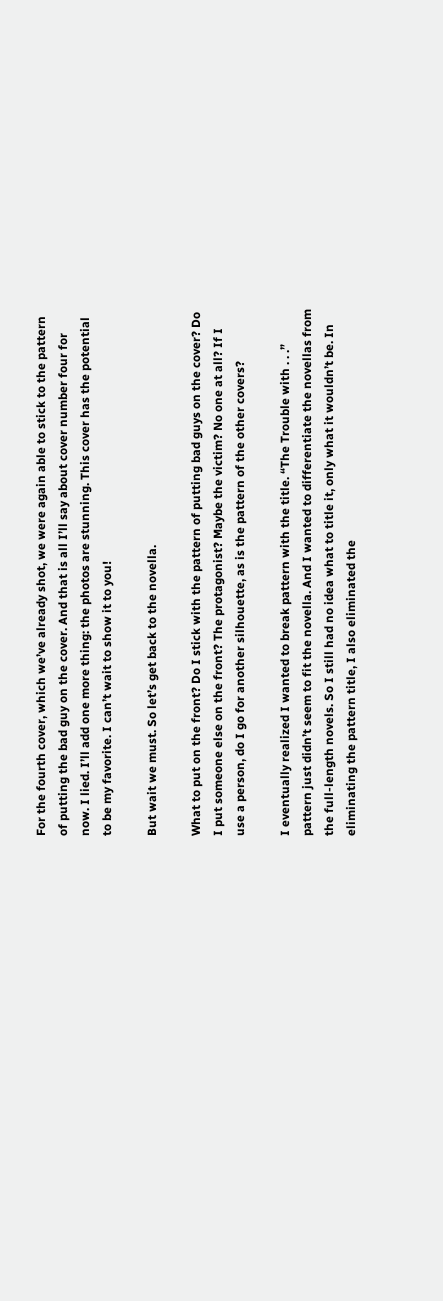For the fourth cover, which we’ve already shot, we were again able to stick to the pattern of putting the bad guy on the cover. And that is all I’ll say about cover number four for now. I lied. I’ll add one more thing: the photos are stunning. This cover has the potential to be my favorite. I can’t wait to show it to you!

But wait we must. So let’s get back to the novella.

What to put on the front? Do I stick with the pattern of putting bad guys on the cover? Do I put someone else on the front? The protagonist? Maybe the victim? No one at all? If I use a person, do I go for another silhouette, as is the pattern of the other covers?

I eventually realized I wanted to break pattern with the title. “The Trouble with . . .” pattern just didn’t seem to fit the novella. And I wanted to differentiate the novellas from the full-length novels. So I still had no idea what to title it, only what it wouldn’t be. In eliminating the pattern title, I also eliminated the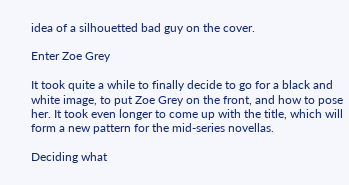idea of a silhouetted bad guy on the cover.

Enter Zoe Grey

It took quite a while to finally decide to go for a black and white image, to put Zoe Grey on the front, and how to pose her. It took even longer to come up with the title, which will form a new pattern for the mid-series novellas.

Deciding what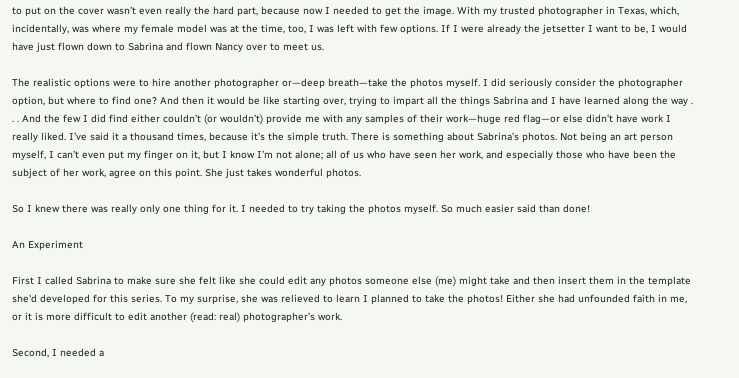to put on the cover wasn’t even really the hard part, because now I needed to get the image. With my trusted photographer in Texas, which, incidentally, was where my female model was at the time, too, I was left with few options. If I were already the jetsetter I want to be, I would have just flown down to Sabrina and flown Nancy over to meet us.

The realistic options were to hire another photographer or—deep breath—take the photos myself. I did seriously consider the photographer option, but where to find one? And then it would be like starting over, trying to impart all the things Sabrina and I have learned along the way . . . And the few I did find either couldn’t (or wouldn’t) provide me with any samples of their work—huge red flag—or else didn’t have work I really liked. I’ve said it a thousand times, because it’s the simple truth. There is something about Sabrina’s photos. Not being an art person myself, I can’t even put my finger on it, but I know I’m not alone; all of us who have seen her work, and especially those who have been the subject of her work, agree on this point. She just takes wonderful photos.

So I knew there was really only one thing for it. I needed to try taking the photos myself. So much easier said than done!

An Experiment

First I called Sabrina to make sure she felt like she could edit any photos someone else (me) might take and then insert them in the template she'd developed for this series. To my surprise, she was relieved to learn I planned to take the photos! Either she had unfounded faith in me, or it is more difficult to edit another (read: real) photographer’s work.

Second, I needed a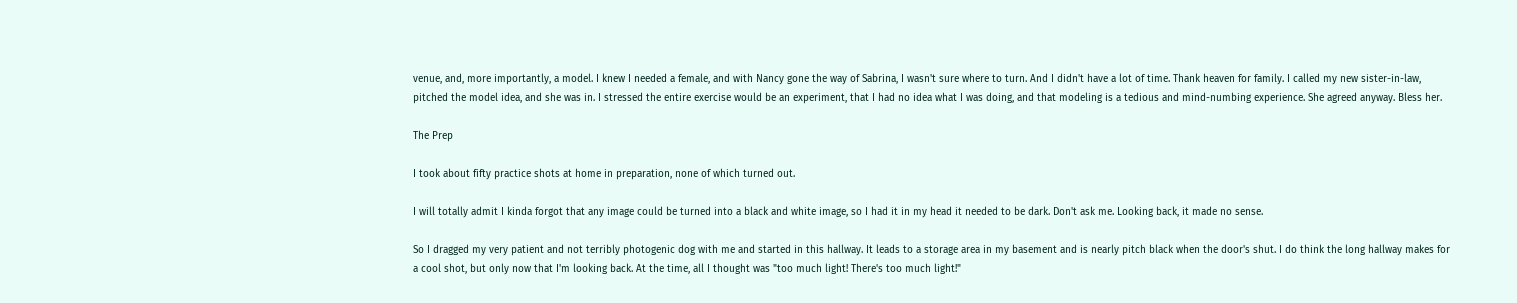venue, and, more importantly, a model. I knew I needed a female, and with Nancy gone the way of Sabrina, I wasn't sure where to turn. And I didn't have a lot of time. Thank heaven for family. I called my new sister-in-law, pitched the model idea, and she was in. I stressed the entire exercise would be an experiment, that I had no idea what I was doing, and that modeling is a tedious and mind-numbing experience. She agreed anyway. Bless her.

The Prep

I took about fifty practice shots at home in preparation, none of which turned out.

I will totally admit I kinda forgot that any image could be turned into a black and white image, so I had it in my head it needed to be dark. Don't ask me. Looking back, it made no sense.

So I dragged my very patient and not terribly photogenic dog with me and started in this hallway. It leads to a storage area in my basement and is nearly pitch black when the door's shut. I do think the long hallway makes for a cool shot, but only now that I'm looking back. At the time, all I thought was "too much light! There's too much light!"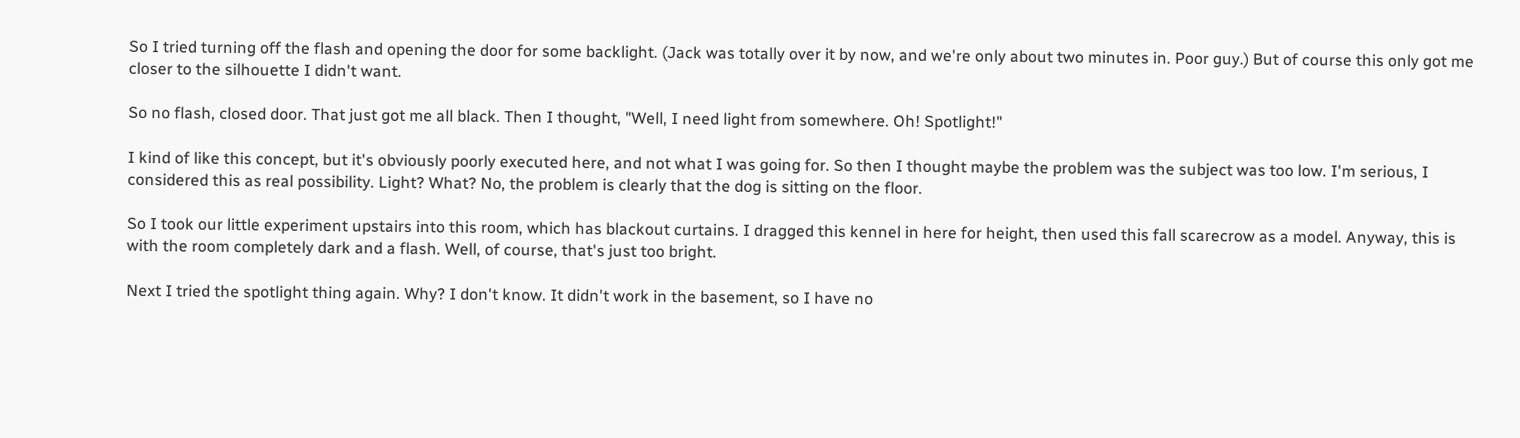So I tried turning off the flash and opening the door for some backlight. (Jack was totally over it by now, and we're only about two minutes in. Poor guy.) But of course this only got me closer to the silhouette I didn't want.

So no flash, closed door. That just got me all black. Then I thought, "Well, I need light from somewhere. Oh! Spotlight!"

I kind of like this concept, but it's obviously poorly executed here, and not what I was going for. So then I thought maybe the problem was the subject was too low. I'm serious, I considered this as real possibility. Light? What? No, the problem is clearly that the dog is sitting on the floor.

So I took our little experiment upstairs into this room, which has blackout curtains. I dragged this kennel in here for height, then used this fall scarecrow as a model. Anyway, this is with the room completely dark and a flash. Well, of course, that's just too bright.

Next I tried the spotlight thing again. Why? I don't know. It didn't work in the basement, so I have no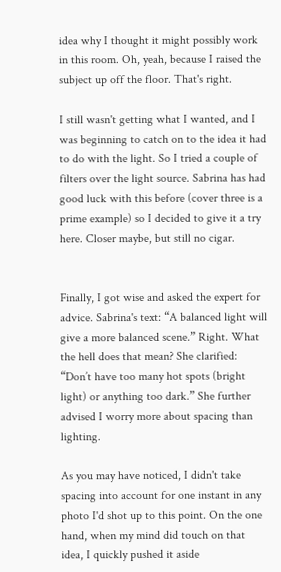idea why I thought it might possibly work in this room. Oh, yeah, because I raised the subject up off the floor. That's right.

I still wasn't getting what I wanted, and I was beginning to catch on to the idea it had to do with the light. So I tried a couple of filters over the light source. Sabrina has had good luck with this before (cover three is a prime example) so I decided to give it a try here. Closer maybe, but still no cigar.


Finally, I got wise and asked the expert for advice. Sabrina's text: “A balanced light will give a more balanced scene.” Right. What the hell does that mean? She clarified: “Don’t have too many hot spots (bright light) or anything too dark.” She further advised I worry more about spacing than lighting.

As you may have noticed, I didn't take spacing into account for one instant in any photo I'd shot up to this point. On the one hand, when my mind did touch on that idea, I quickly pushed it aside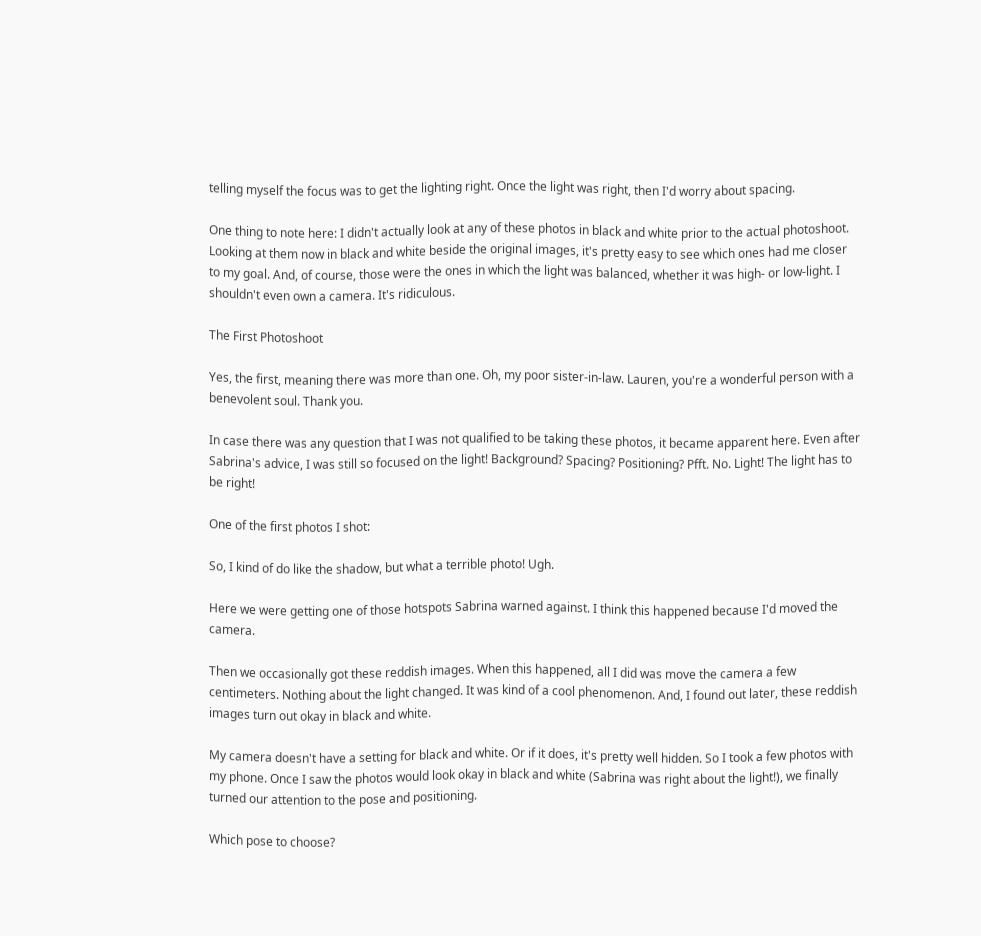telling myself the focus was to get the lighting right. Once the light was right, then I'd worry about spacing.

One thing to note here: I didn't actually look at any of these photos in black and white prior to the actual photoshoot. Looking at them now in black and white beside the original images, it's pretty easy to see which ones had me closer to my goal. And, of course, those were the ones in which the light was balanced, whether it was high- or low-light. I shouldn't even own a camera. It's ridiculous.

The First Photoshoot

Yes, the first, meaning there was more than one. Oh, my poor sister-in-law. Lauren, you're a wonderful person with a benevolent soul. Thank you.

In case there was any question that I was not qualified to be taking these photos, it became apparent here. Even after Sabrina's advice, I was still so focused on the light! Background? Spacing? Positioning? Pfft. No. Light! The light has to be right!

One of the first photos I shot:

So, I kind of do like the shadow, but what a terrible photo! Ugh.

Here we were getting one of those hotspots Sabrina warned against. I think this happened because I'd moved the camera.

Then we occasionally got these reddish images. When this happened, all I did was move the camera a few centimeters. Nothing about the light changed. It was kind of a cool phenomenon. And, I found out later, these reddish images turn out okay in black and white.

My camera doesn't have a setting for black and white. Or if it does, it's pretty well hidden. So I took a few photos with my phone. Once I saw the photos would look okay in black and white (Sabrina was right about the light!), we finally turned our attention to the pose and positioning.

Which pose to choose?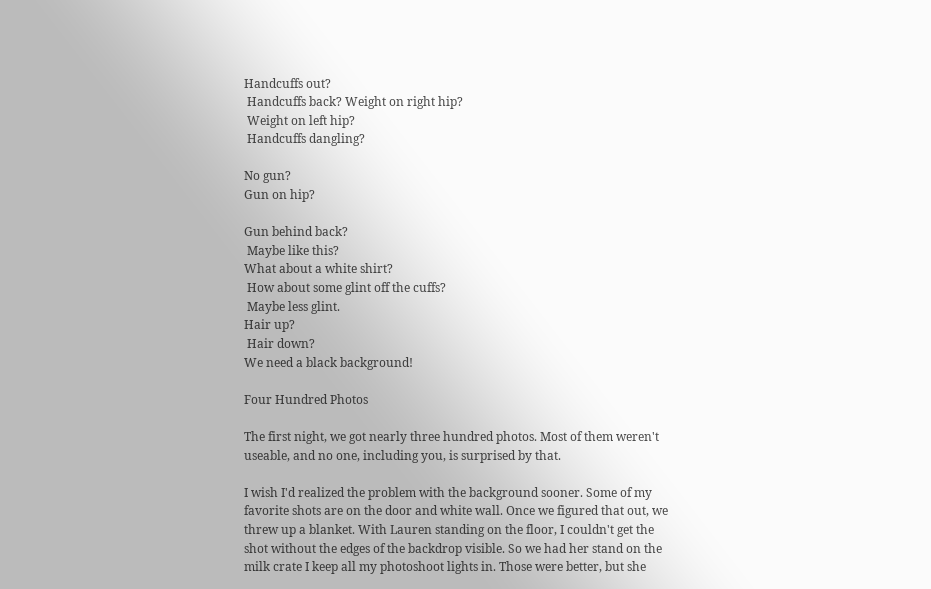Handcuffs out?
 Handcuffs back? Weight on right hip?
 Weight on left hip?
 Handcuffs dangling?

No gun?
Gun on hip?

Gun behind back?
 Maybe like this?
What about a white shirt?
 How about some glint off the cuffs?
 Maybe less glint.
Hair up?
 Hair down?
We need a black background!

Four Hundred Photos

The first night, we got nearly three hundred photos. Most of them weren't useable, and no one, including you, is surprised by that.

I wish I'd realized the problem with the background sooner. Some of my favorite shots are on the door and white wall. Once we figured that out, we threw up a blanket. With Lauren standing on the floor, I couldn't get the shot without the edges of the backdrop visible. So we had her stand on the milk crate I keep all my photoshoot lights in. Those were better, but she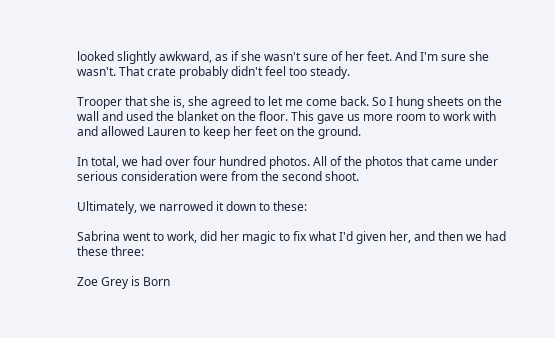looked slightly awkward, as if she wasn't sure of her feet. And I'm sure she wasn't. That crate probably didn't feel too steady.

Trooper that she is, she agreed to let me come back. So I hung sheets on the wall and used the blanket on the floor. This gave us more room to work with and allowed Lauren to keep her feet on the ground.

In total, we had over four hundred photos. All of the photos that came under serious consideration were from the second shoot.

Ultimately, we narrowed it down to these:

Sabrina went to work, did her magic to fix what I'd given her, and then we had these three:

Zoe Grey is Born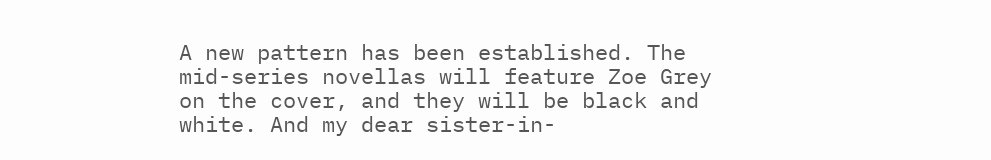A new pattern has been established. The mid-series novellas will feature Zoe Grey on the cover, and they will be black and white. And my dear sister-in-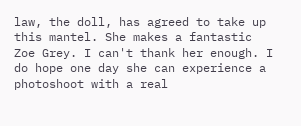law, the doll, has agreed to take up this mantel. She makes a fantastic Zoe Grey. I can't thank her enough. I do hope one day she can experience a photoshoot with a real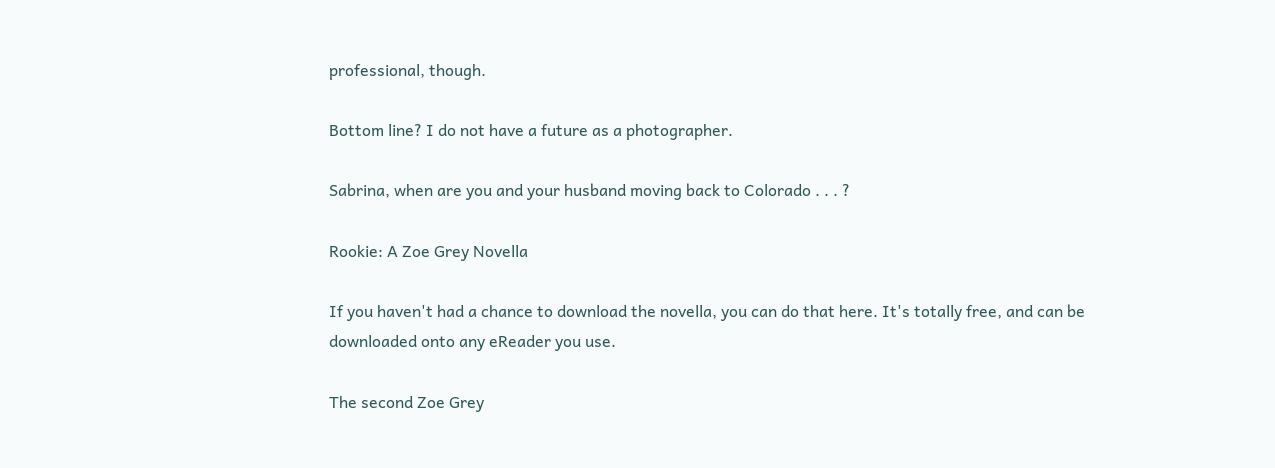professional, though.

Bottom line? I do not have a future as a photographer.

Sabrina, when are you and your husband moving back to Colorado . . . ?

Rookie: A Zoe Grey Novella

If you haven't had a chance to download the novella, you can do that here. It's totally free, and can be downloaded onto any eReader you use.

The second Zoe Grey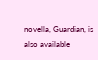novella, Guardian, is also available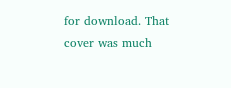for download. That cover was much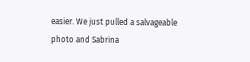easier. We just pulled a salvageable photo and Sabrina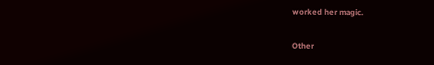worked her magic.

Other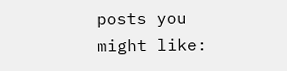posts you might like: